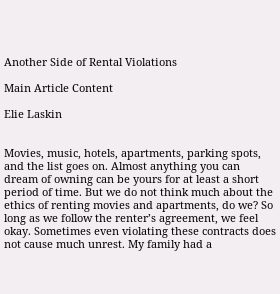Another Side of Rental Violations

Main Article Content

Elie Laskin


Movies, music, hotels, apartments, parking spots, and the list goes on. Almost anything you can dream of owning can be yours for at least a short period of time. But we do not think much about the ethics of renting movies and apartments, do we? So long as we follow the renter’s agreement, we feel okay. Sometimes even violating these contracts does not cause much unrest. My family had a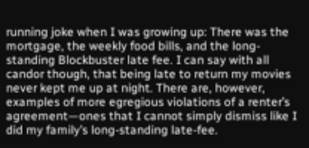running joke when I was growing up: There was the mortgage, the weekly food bills, and the long-standing Blockbuster late fee. I can say with all candor though, that being late to return my movies never kept me up at night. There are, however, examples of more egregious violations of a renter’s agreement—ones that I cannot simply dismiss like I did my family’s long-standing late-fee.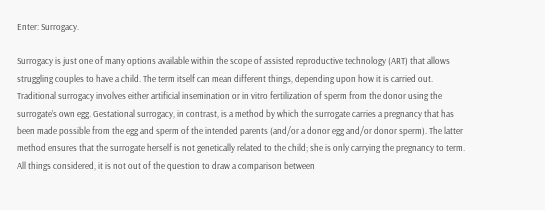Enter: Surrogacy.

Surrogacy is just one of many options available within the scope of assisted reproductive technology (ART) that allows struggling couples to have a child. The term itself can mean different things, depending upon how it is carried out. Traditional surrogacy involves either artificial insemination or in vitro fertilization of sperm from the donor using the surrogate’s own egg. Gestational surrogacy, in contrast, is a method by which the surrogate carries a pregnancy that has been made possible from the egg and sperm of the intended parents (and/or a donor egg and/or donor sperm). The latter method ensures that the surrogate herself is not genetically related to the child; she is only carrying the pregnancy to term. All things considered, it is not out of the question to draw a comparison between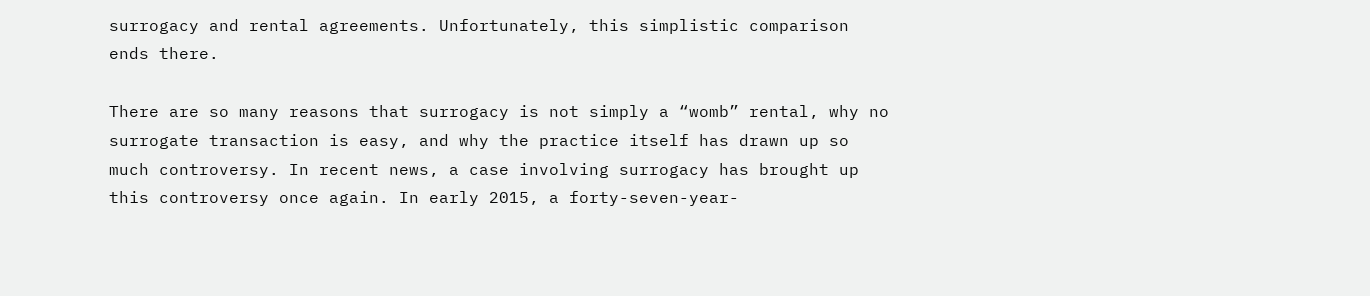surrogacy and rental agreements. Unfortunately, this simplistic comparison ends there.

There are so many reasons that surrogacy is not simply a “womb” rental, why no surrogate transaction is easy, and why the practice itself has drawn up so much controversy. In recent news, a case involving surrogacy has brought up this controversy once again. In early 2015, a forty-seven-year-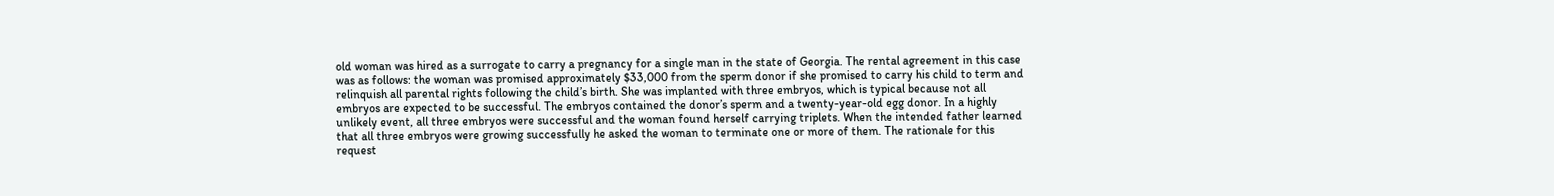old woman was hired as a surrogate to carry a pregnancy for a single man in the state of Georgia. The rental agreement in this case was as follows: the woman was promised approximately $33,000 from the sperm donor if she promised to carry his child to term and relinquish all parental rights following the child’s birth. She was implanted with three embryos, which is typical because not all embryos are expected to be successful. The embryos contained the donor’s sperm and a twenty-year-old egg donor. In a highly unlikely event, all three embryos were successful and the woman found herself carrying triplets. When the intended father learned that all three embryos were growing successfully he asked the woman to terminate one or more of them. The rationale for this request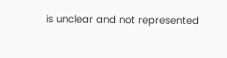is unclear and not represented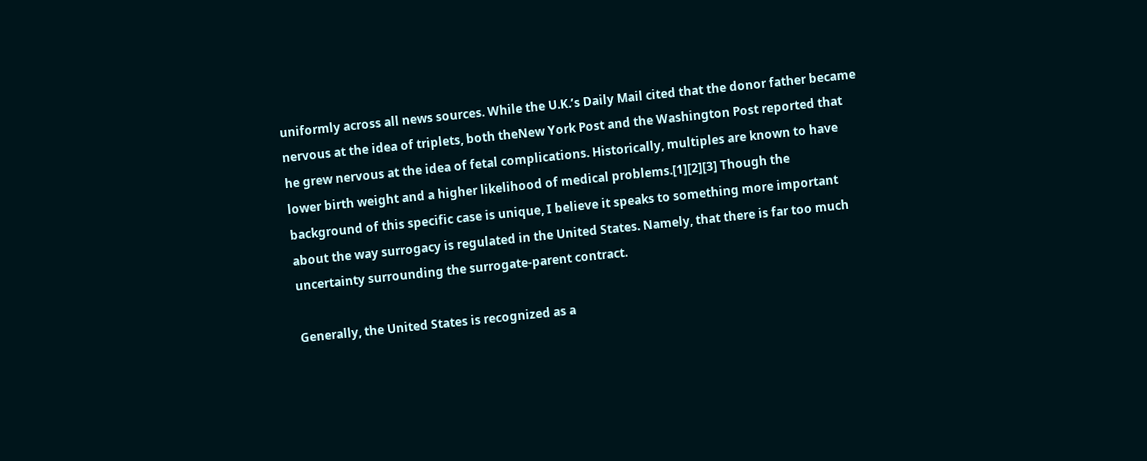uniformly across all news sources. While the U.K.’s Daily Mail cited that the donor father became nervous at the idea of triplets, both theNew York Post and the Washington Post reported that he grew nervous at the idea of fetal complications. Historically, multiples are known to have lower birth weight and a higher likelihood of medical problems.[1][2][3] Though the background of this specific case is unique, I believe it speaks to something more important about the way surrogacy is regulated in the United States. Namely, that there is far too much uncertainty surrounding the surrogate-parent contract.

Generally, the United States is recognized as a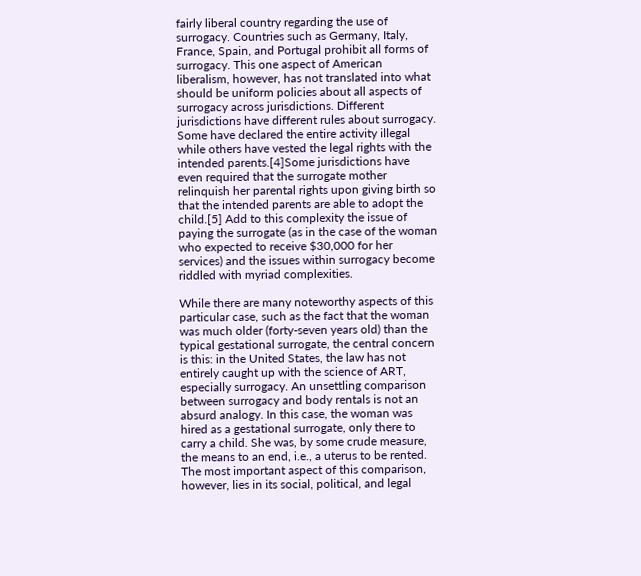fairly liberal country regarding the use of surrogacy. Countries such as Germany, Italy, France, Spain, and Portugal prohibit all forms of surrogacy. This one aspect of American liberalism, however, has not translated into what should be uniform policies about all aspects of surrogacy across jurisdictions. Different jurisdictions have different rules about surrogacy. Some have declared the entire activity illegal while others have vested the legal rights with the intended parents.[4]Some jurisdictions have even required that the surrogate mother relinquish her parental rights upon giving birth so that the intended parents are able to adopt the child.[5] Add to this complexity the issue of paying the surrogate (as in the case of the woman who expected to receive $30,000 for her services) and the issues within surrogacy become riddled with myriad complexities.

While there are many noteworthy aspects of this particular case, such as the fact that the woman was much older (forty-seven years old) than the typical gestational surrogate, the central concern is this: in the United States, the law has not entirely caught up with the science of ART, especially surrogacy. An unsettling comparison between surrogacy and body rentals is not an absurd analogy. In this case, the woman was hired as a gestational surrogate, only there to carry a child. She was, by some crude measure, the means to an end, i.e., a uterus to be rented. The most important aspect of this comparison, however, lies in its social, political, and legal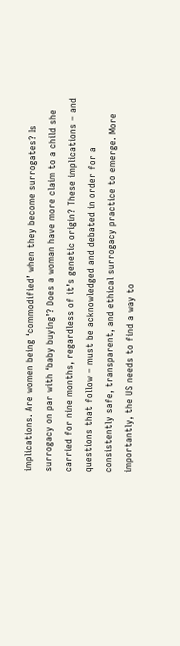implications. Are women being ‘commodified’ when they become surrogates? Is surrogacy on par with ‘baby buying’? Does a woman have more claim to a child she carried for nine months, regardless of it’s genetic origin? These implications – and questions that follow – must be acknowledged and debated in order for a consistently safe, transparent, and ethical surrogacy practice to emerge. More importantly, the US needs to find a way to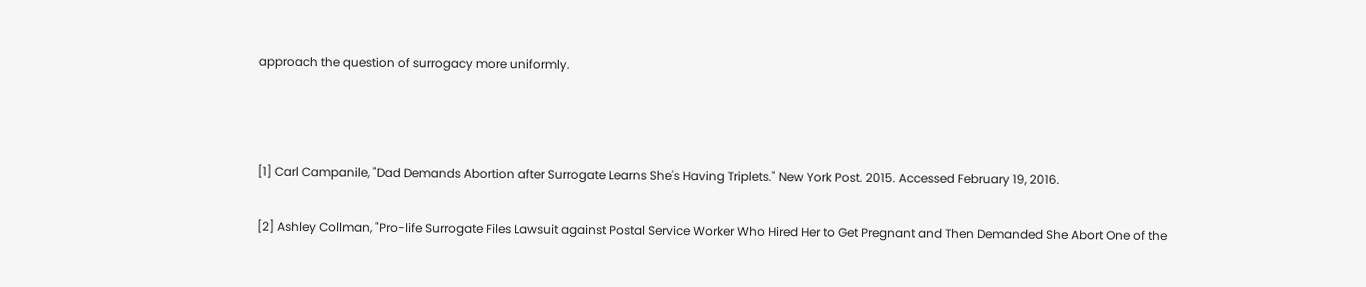approach the question of surrogacy more uniformly.



[1] Carl Campanile, "Dad Demands Abortion after Surrogate Learns She's Having Triplets." New York Post. 2015. Accessed February 19, 2016.

[2] Ashley Collman, "Pro-life Surrogate Files Lawsuit against Postal Service Worker Who Hired Her to Get Pregnant and Then Demanded She Abort One of the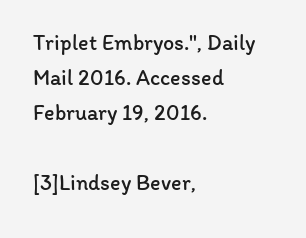Triplet Embryos.", Daily Mail 2016. Accessed February 19, 2016.

[3]Lindsey Bever,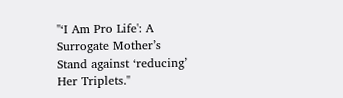"‘I Am Pro Life': A Surrogate Mother’s Stand against ‘reducing’ Her Triplets."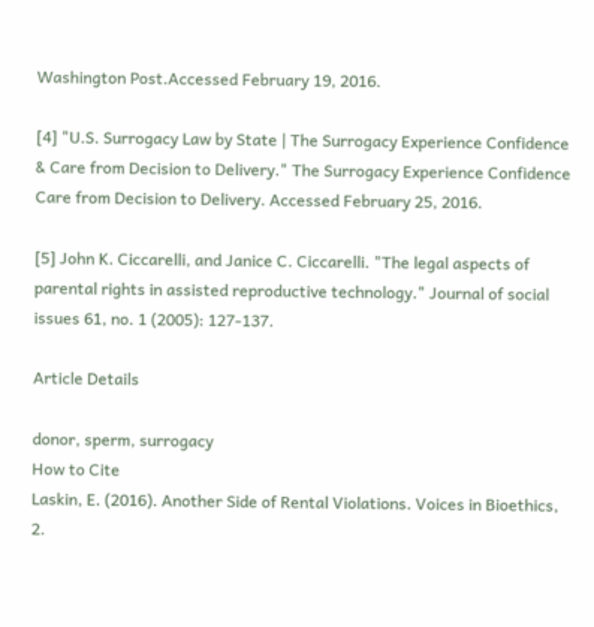Washington Post.Accessed February 19, 2016.

[4] "U.S. Surrogacy Law by State | The Surrogacy Experience Confidence & Care from Decision to Delivery." The Surrogacy Experience Confidence Care from Decision to Delivery. Accessed February 25, 2016.

[5] John K. Ciccarelli, and Janice C. Ciccarelli. "The legal aspects of parental rights in assisted reproductive technology." Journal of social issues 61, no. 1 (2005): 127-137.

Article Details

donor, sperm, surrogacy
How to Cite
Laskin, E. (2016). Another Side of Rental Violations. Voices in Bioethics, 2.